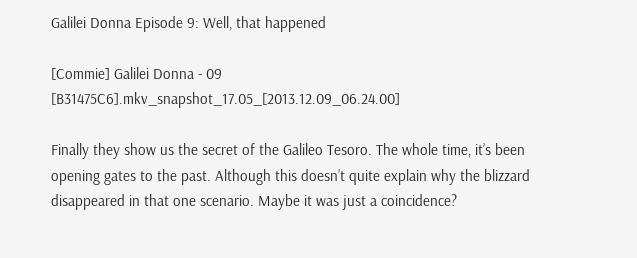Galilei Donna Episode 9: Well, that happened

[Commie] Galilei Donna - 09 [B31475C6].mkv_snapshot_17.05_[2013.12.09_06.24.00]

Finally they show us the secret of the Galileo Tesoro. The whole time, it’s been opening gates to the past. Although this doesn’t quite explain why the blizzard disappeared in that one scenario. Maybe it was just a coincidence?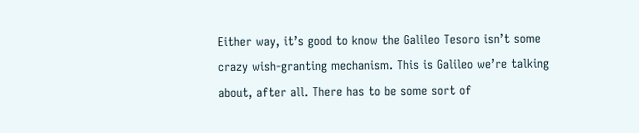Either way, it’s good to know the Galileo Tesoro isn’t some crazy wish-granting mechanism. This is Galileo we’re talking about, after all. There has to be some sort of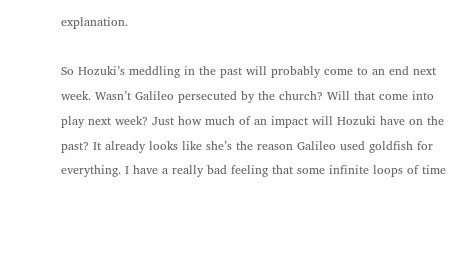explanation.

So Hozuki’s meddling in the past will probably come to an end next week. Wasn’t Galileo persecuted by the church? Will that come into play next week? Just how much of an impact will Hozuki have on the past? It already looks like she’s the reason Galileo used goldfish for everything. I have a really bad feeling that some infinite loops of time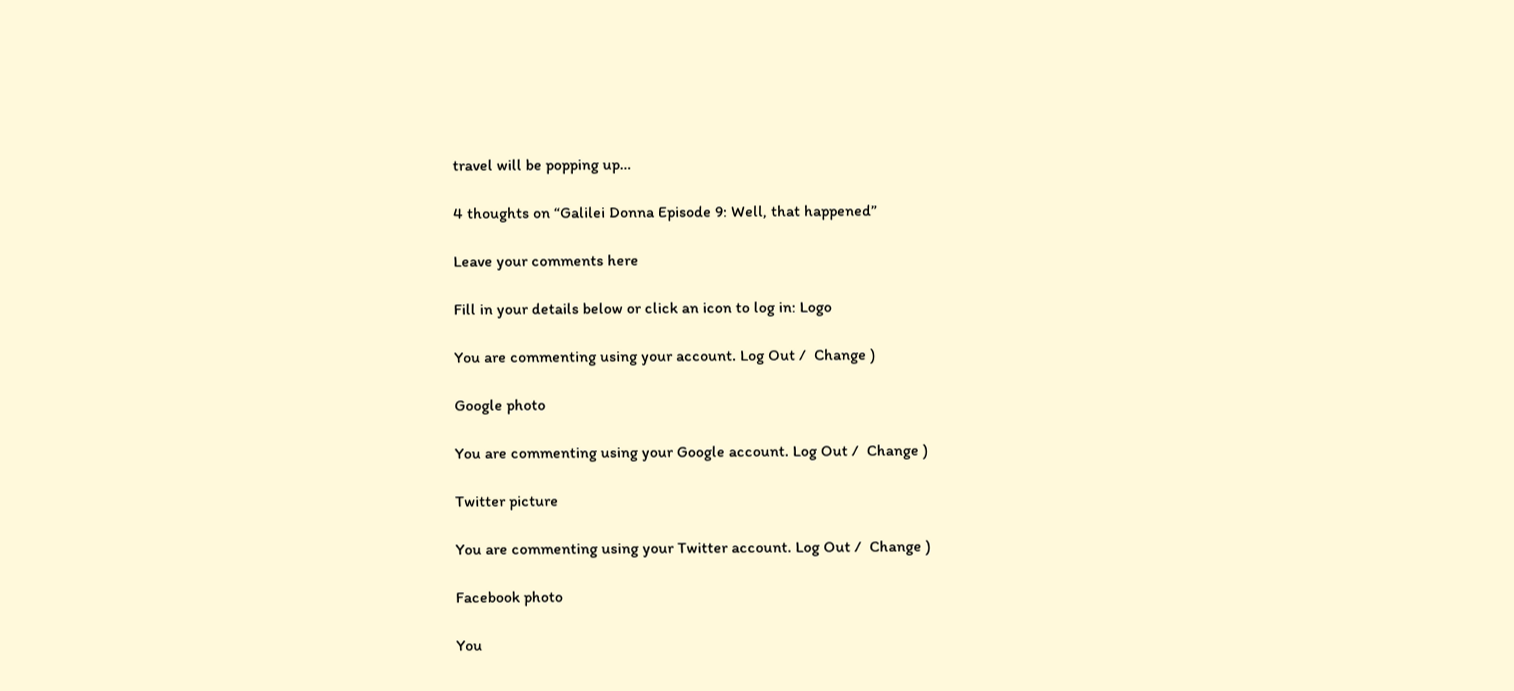travel will be popping up…

4 thoughts on “Galilei Donna Episode 9: Well, that happened”

Leave your comments here

Fill in your details below or click an icon to log in: Logo

You are commenting using your account. Log Out /  Change )

Google photo

You are commenting using your Google account. Log Out /  Change )

Twitter picture

You are commenting using your Twitter account. Log Out /  Change )

Facebook photo

You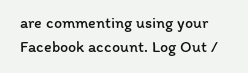are commenting using your Facebook account. Log Out /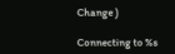Change )

Connecting to %s